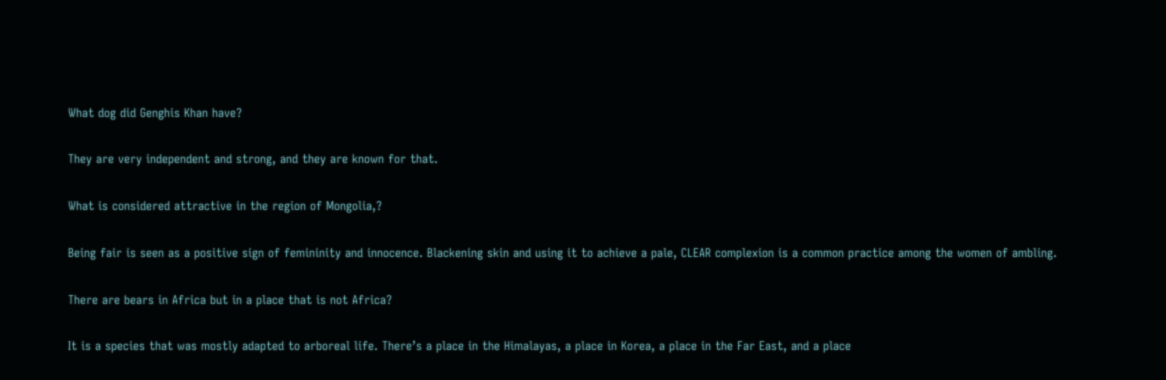What dog did Genghis Khan have?

They are very independent and strong, and they are known for that.

What is considered attractive in the region of Mongolia,?

Being fair is seen as a positive sign of femininity and innocence. Blackening skin and using it to achieve a pale, CLEAR complexion is a common practice among the women of ambling.

There are bears in Africa but in a place that is not Africa?

It is a species that was mostly adapted to arboreal life. There’s a place in the Himalayas, a place in Korea, a place in the Far East, and a place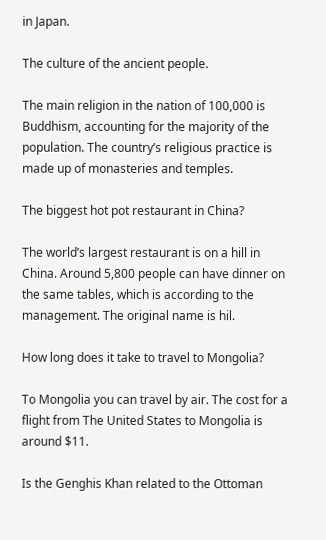in Japan.

The culture of the ancient people.

The main religion in the nation of 100,000 is Buddhism, accounting for the majority of the population. The country’s religious practice is made up of monasteries and temples.

The biggest hot pot restaurant in China?

The world’s largest restaurant is on a hill in China. Around 5,800 people can have dinner on the same tables, which is according to the management. The original name is hil.

How long does it take to travel to Mongolia?

To Mongolia you can travel by air. The cost for a flight from The United States to Mongolia is around $11.

Is the Genghis Khan related to the Ottoman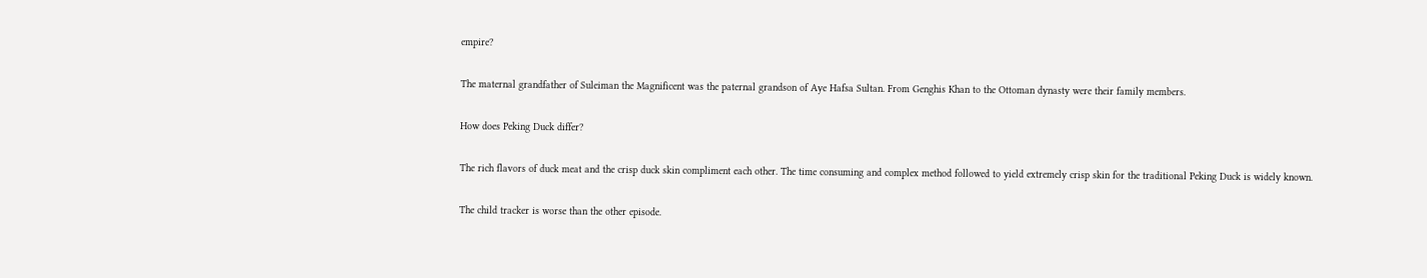empire?

The maternal grandfather of Suleiman the Magnificent was the paternal grandson of Aye Hafsa Sultan. From Genghis Khan to the Ottoman dynasty were their family members.

How does Peking Duck differ?

The rich flavors of duck meat and the crisp duck skin compliment each other. The time consuming and complex method followed to yield extremely crisp skin for the traditional Peking Duck is widely known.

The child tracker is worse than the other episode.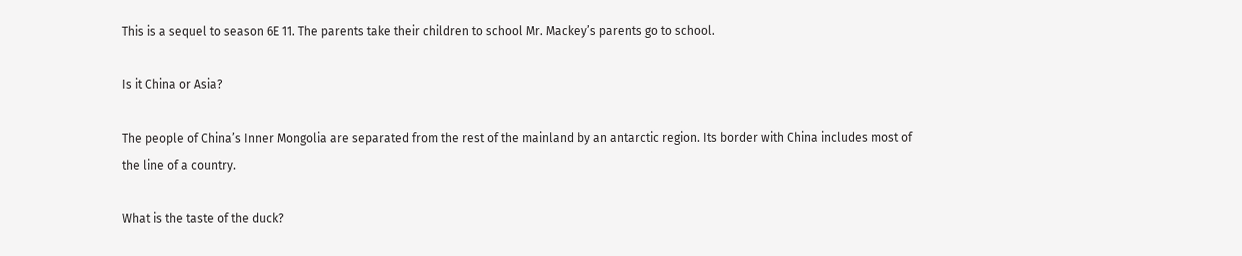This is a sequel to season 6E 11. The parents take their children to school Mr. Mackey’s parents go to school.

Is it China or Asia?

The people of China’s Inner Mongolia are separated from the rest of the mainland by an antarctic region. Its border with China includes most of the line of a country.

What is the taste of the duck?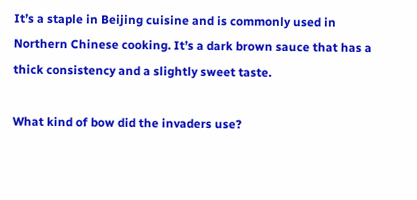It’s a staple in Beijing cuisine and is commonly used in Northern Chinese cooking. It’s a dark brown sauce that has a thick consistency and a slightly sweet taste.

What kind of bow did the invaders use?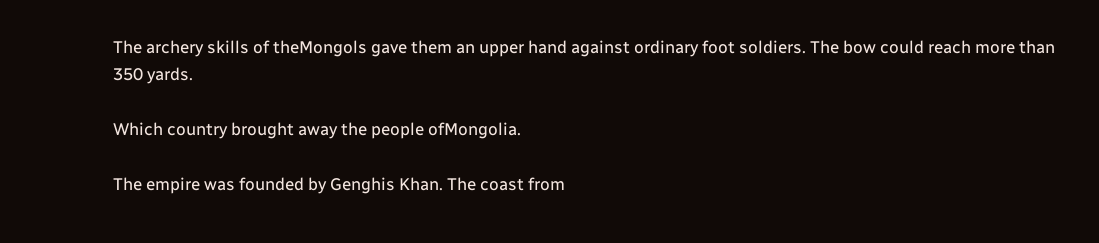The archery skills of theMongols gave them an upper hand against ordinary foot soldiers. The bow could reach more than 350 yards.

Which country brought away the people ofMongolia.

The empire was founded by Genghis Khan. The coast from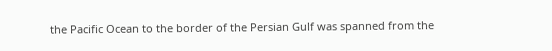the Pacific Ocean to the border of the Persian Gulf was spanned from the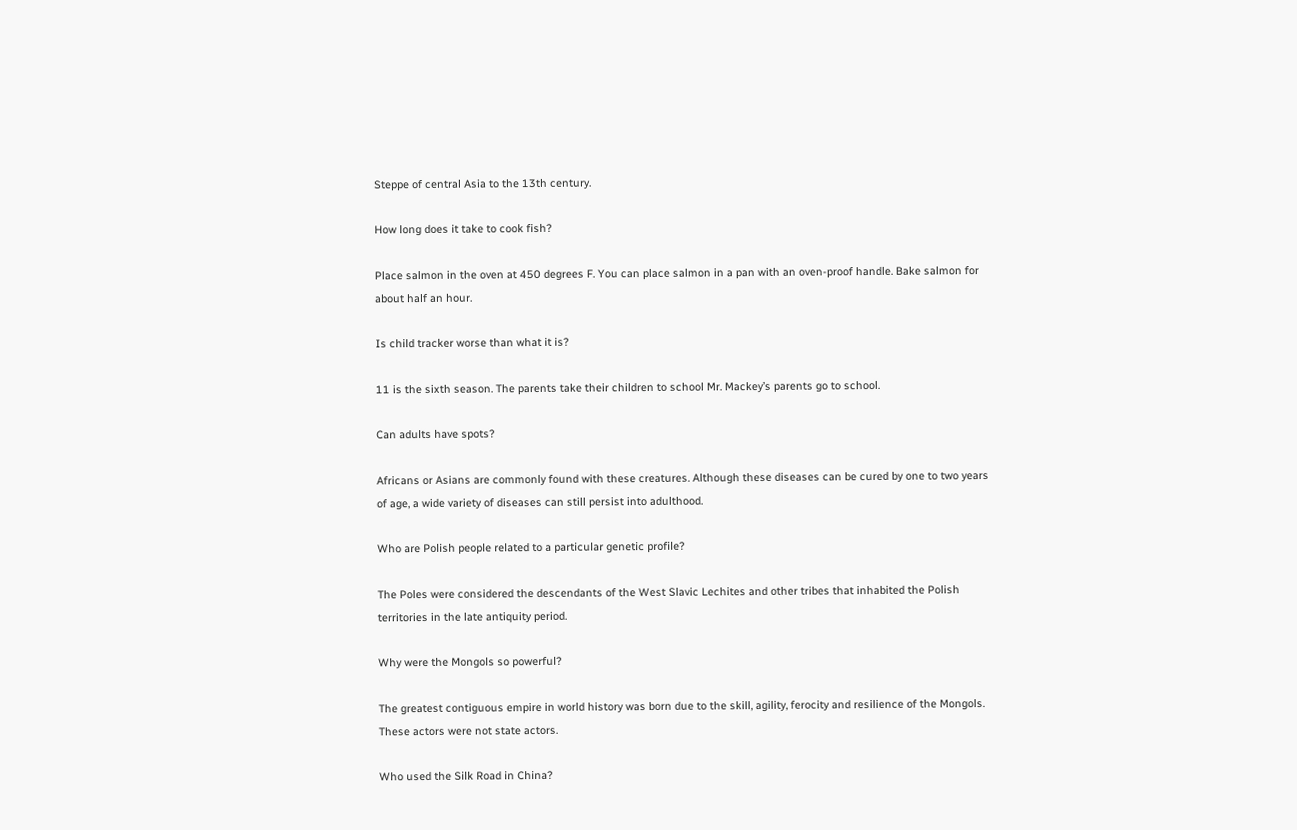Steppe of central Asia to the 13th century.

How long does it take to cook fish?

Place salmon in the oven at 450 degrees F. You can place salmon in a pan with an oven-proof handle. Bake salmon for about half an hour.

Is child tracker worse than what it is?

11 is the sixth season. The parents take their children to school Mr. Mackey’s parents go to school.

Can adults have spots?

Africans or Asians are commonly found with these creatures. Although these diseases can be cured by one to two years of age, a wide variety of diseases can still persist into adulthood.

Who are Polish people related to a particular genetic profile?

The Poles were considered the descendants of the West Slavic Lechites and other tribes that inhabited the Polish territories in the late antiquity period.

Why were the Mongols so powerful?

The greatest contiguous empire in world history was born due to the skill, agility, ferocity and resilience of the Mongols. These actors were not state actors.

Who used the Silk Road in China?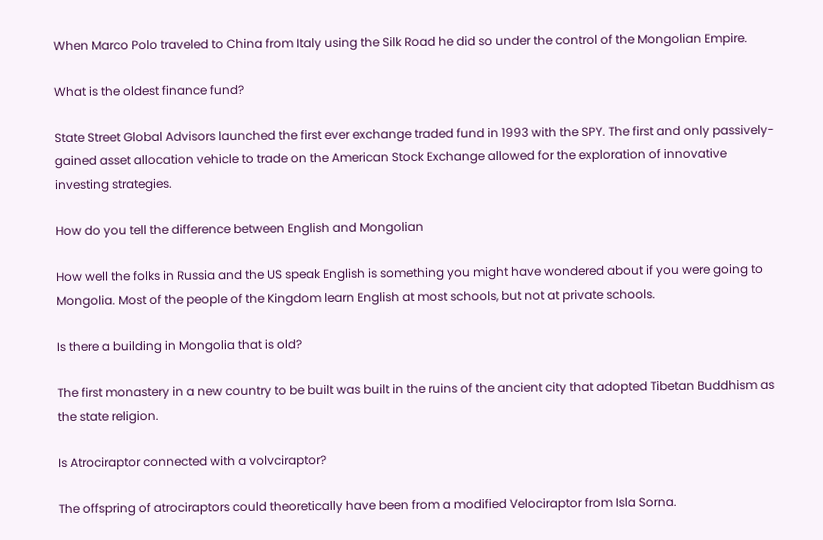When Marco Polo traveled to China from Italy using the Silk Road he did so under the control of the Mongolian Empire.

What is the oldest finance fund?

State Street Global Advisors launched the first ever exchange traded fund in 1993 with the SPY. The first and only passively-gained asset allocation vehicle to trade on the American Stock Exchange allowed for the exploration of innovative investing strategies.

How do you tell the difference between English and Mongolian

How well the folks in Russia and the US speak English is something you might have wondered about if you were going to Mongolia. Most of the people of the Kingdom learn English at most schools, but not at private schools.

Is there a building in Mongolia that is old?

The first monastery in a new country to be built was built in the ruins of the ancient city that adopted Tibetan Buddhism as the state religion.

Is Atrociraptor connected with a volvciraptor?

The offspring of atrociraptors could theoretically have been from a modified Velociraptor from Isla Sorna.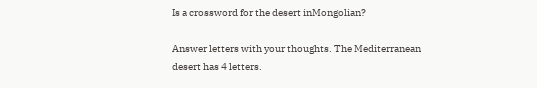Is a crossword for the desert inMongolian?

Answer letters with your thoughts. The Mediterranean desert has 4 letters.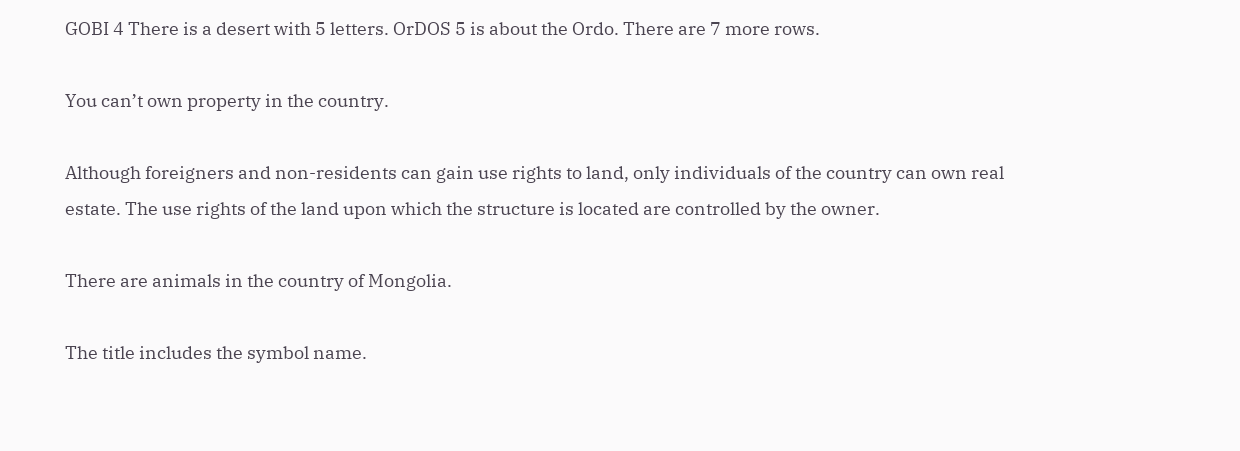GOBI 4 There is a desert with 5 letters. OrDOS 5 is about the Ordo. There are 7 more rows.

You can’t own property in the country.

Although foreigners and non-residents can gain use rights to land, only individuals of the country can own real estate. The use rights of the land upon which the structure is located are controlled by the owner.

There are animals in the country of Mongolia.

The title includes the symbol name.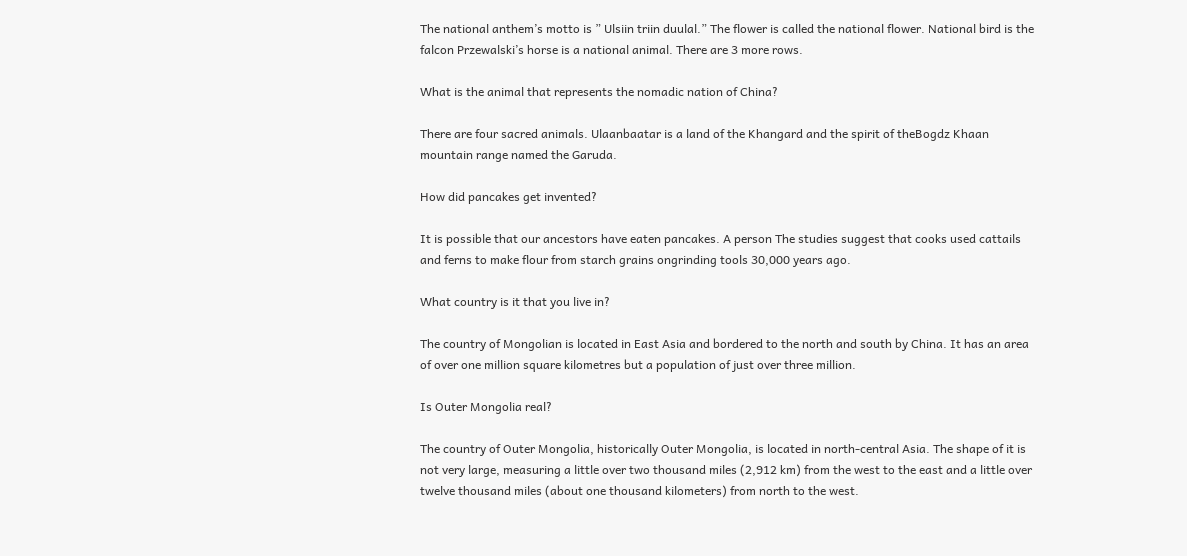The national anthem’s motto is ” Ulsiin triin duulal.” The flower is called the national flower. National bird is the falcon Przewalski’s horse is a national animal. There are 3 more rows.

What is the animal that represents the nomadic nation of China?

There are four sacred animals. Ulaanbaatar is a land of the Khangard and the spirit of theBogdz Khaan mountain range named the Garuda.

How did pancakes get invented?

It is possible that our ancestors have eaten pancakes. A person The studies suggest that cooks used cattails and ferns to make flour from starch grains ongrinding tools 30,000 years ago.

What country is it that you live in?

The country of Mongolian is located in East Asia and bordered to the north and south by China. It has an area of over one million square kilometres but a population of just over three million.

Is Outer Mongolia real?

The country of Outer Mongolia, historically Outer Mongolia, is located in north-central Asia. The shape of it is not very large, measuring a little over two thousand miles (2,912 km) from the west to the east and a little over twelve thousand miles (about one thousand kilometers) from north to the west.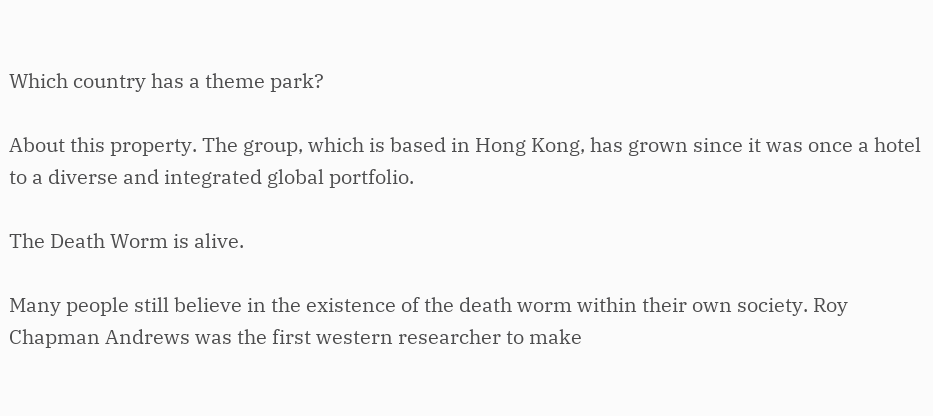Which country has a theme park?

About this property. The group, which is based in Hong Kong, has grown since it was once a hotel to a diverse and integrated global portfolio.

The Death Worm is alive.

Many people still believe in the existence of the death worm within their own society. Roy Chapman Andrews was the first western researcher to make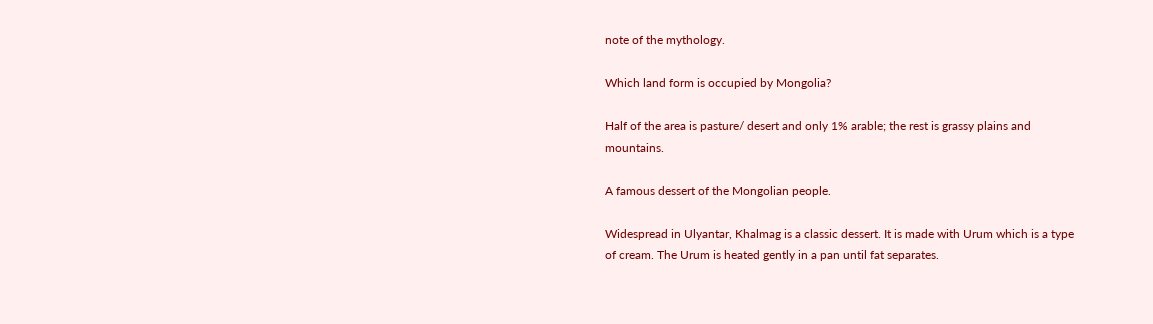note of the mythology.

Which land form is occupied by Mongolia?

Half of the area is pasture/ desert and only 1% arable; the rest is grassy plains and mountains.

A famous dessert of the Mongolian people.

Widespread in Ulyantar, Khalmag is a classic dessert. It is made with Urum which is a type of cream. The Urum is heated gently in a pan until fat separates.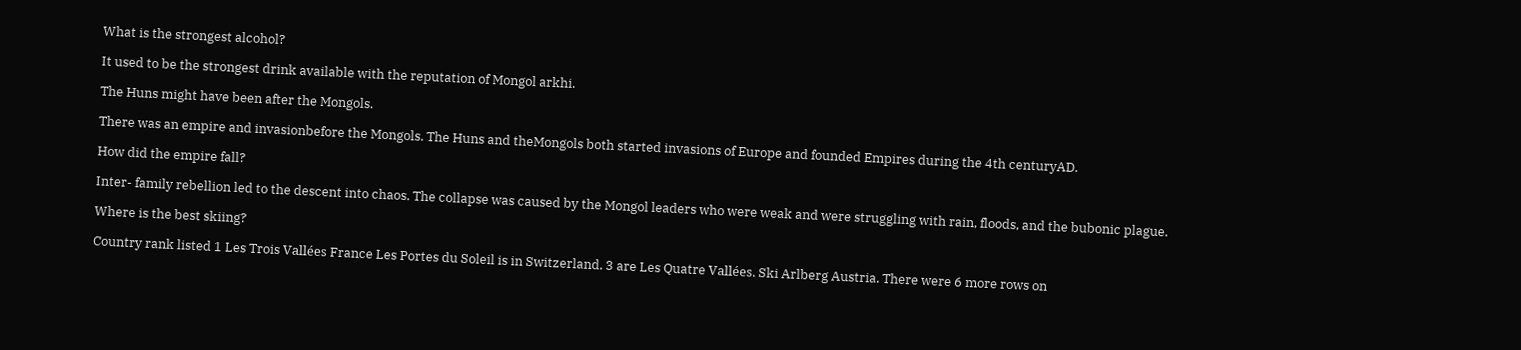What is the strongest alcohol?

It used to be the strongest drink available with the reputation of Mongol arkhi.

The Huns might have been after the Mongols.

There was an empire and invasionbefore the Mongols. The Huns and theMongols both started invasions of Europe and founded Empires during the 4th centuryAD.

How did the empire fall?

Inter- family rebellion led to the descent into chaos. The collapse was caused by the Mongol leaders who were weak and were struggling with rain, floods, and the bubonic plague.

Where is the best skiing?

Country rank listed 1 Les Trois Vallées France Les Portes du Soleil is in Switzerland. 3 are Les Quatre Vallées. Ski Arlberg Austria. There were 6 more rows on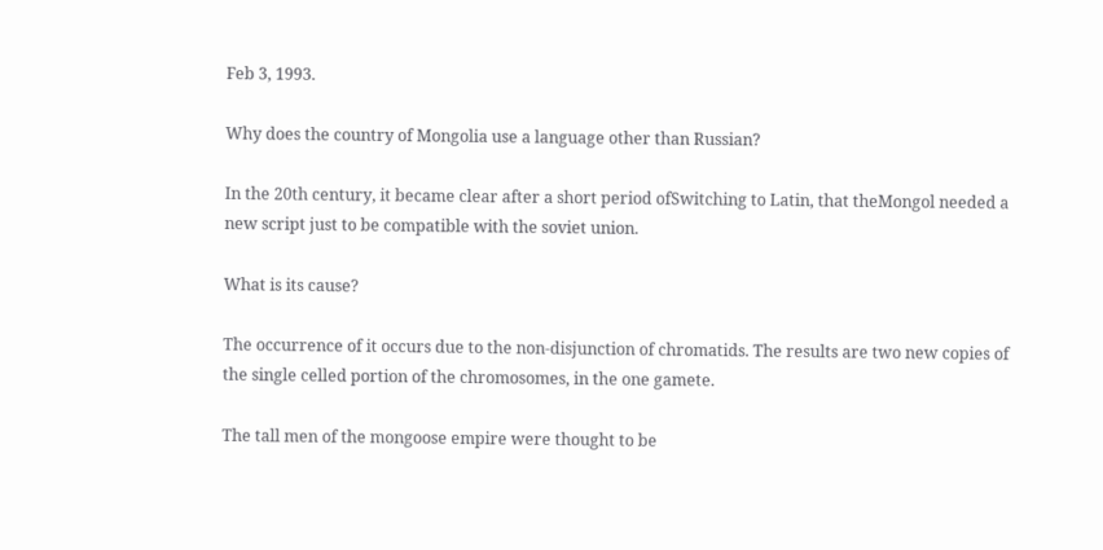Feb 3, 1993.

Why does the country of Mongolia use a language other than Russian?

In the 20th century, it became clear after a short period ofSwitching to Latin, that theMongol needed a new script just to be compatible with the soviet union.

What is its cause?

The occurrence of it occurs due to the non-disjunction of chromatids. The results are two new copies of the single celled portion of the chromosomes, in the one gamete.

The tall men of the mongoose empire were thought to be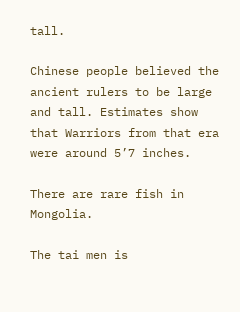tall.

Chinese people believed the ancient rulers to be large and tall. Estimates show that Warriors from that era were around 5’7 inches.

There are rare fish in Mongolia.

The tai men is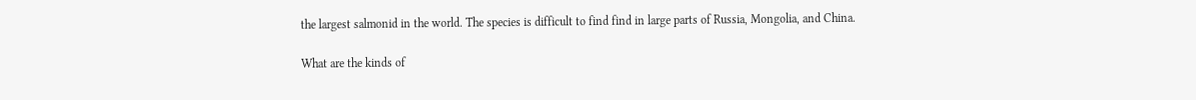the largest salmonid in the world. The species is difficult to find find in large parts of Russia, Mongolia, and China.

What are the kinds of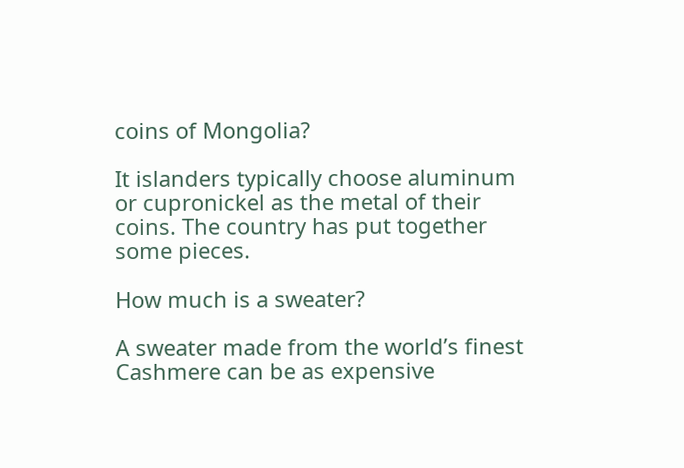coins of Mongolia?

It islanders typically choose aluminum or cupronickel as the metal of their coins. The country has put together some pieces.

How much is a sweater?

A sweater made from the world’s finest Cashmere can be as expensive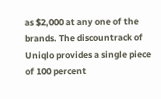as $2,000 at any one of the brands. The discountrack of Uniqlo provides a single piece of 100 percent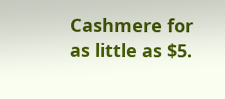Cashmere for as little as $5.